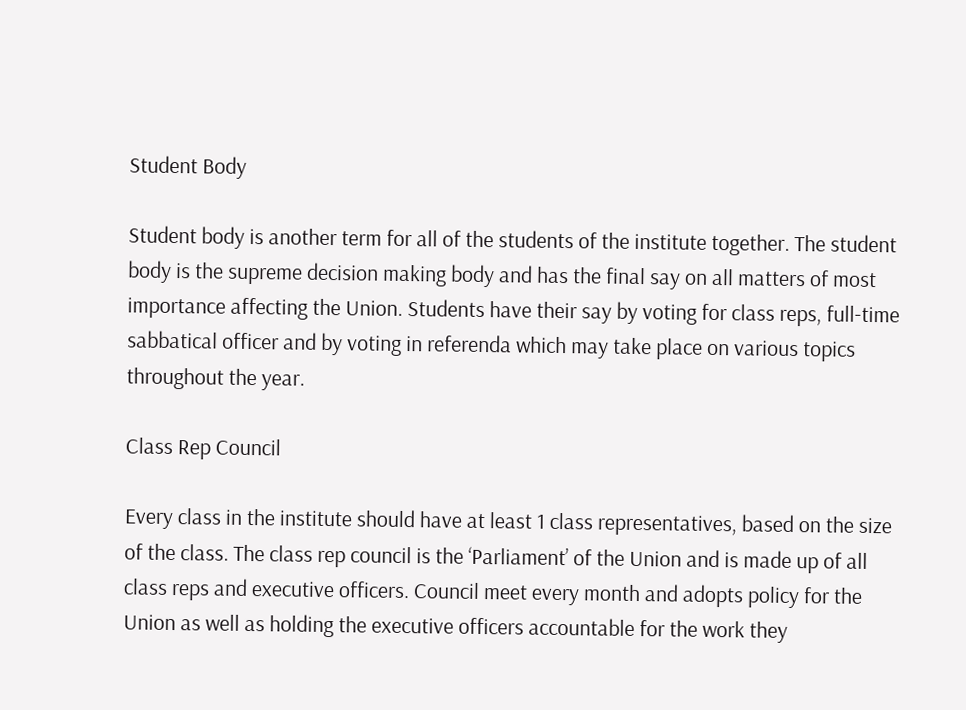Student Body

Student body is another term for all of the students of the institute together. The student body is the supreme decision making body and has the final say on all matters of most importance affecting the Union. Students have their say by voting for class reps, full-time sabbatical officer and by voting in referenda which may take place on various topics throughout the year.

Class Rep Council

Every class in the institute should have at least 1 class representatives, based on the size of the class. The class rep council is the ‘Parliament’ of the Union and is made up of all class reps and executive officers. Council meet every month and adopts policy for the Union as well as holding the executive officers accountable for the work they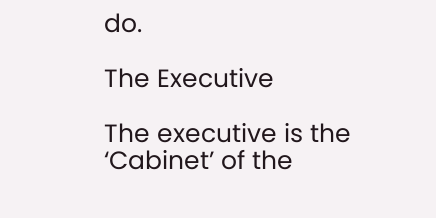do.

The Executive

The executive is the ‘Cabinet’ of the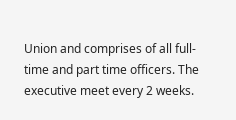Union and comprises of all full-time and part time officers. The executive meet every 2 weeks.